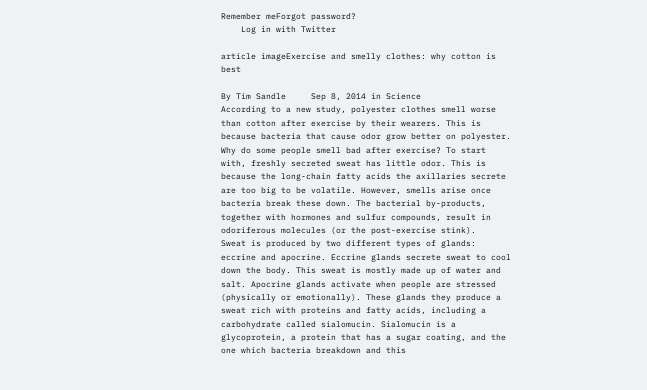Remember meForgot password?
    Log in with Twitter

article imageExercise and smelly clothes: why cotton is best

By Tim Sandle     Sep 8, 2014 in Science
According to a new study, polyester clothes smell worse than cotton after exercise by their wearers. This is because bacteria that cause odor grow better on polyester.
Why do some people smell bad after exercise? To start with, freshly secreted sweat has little odor. This is because the long-chain fatty acids the axillaries secrete are too big to be volatile. However, smells arise once bacteria break these down. The bacterial by-products, together with hormones and sulfur compounds, result in odoriferous molecules (or the post-exercise stink).
Sweat is produced by two different types of glands: eccrine and apocrine. Eccrine glands secrete sweat to cool down the body. This sweat is mostly made up of water and salt. Apocrine glands activate when people are stressed (physically or emotionally). These glands they produce a sweat rich with proteins and fatty acids, including a carbohydrate called sialomucin. Sialomucin is a glycoprotein, a protein that has a sugar coating, and the one which bacteria breakdown and this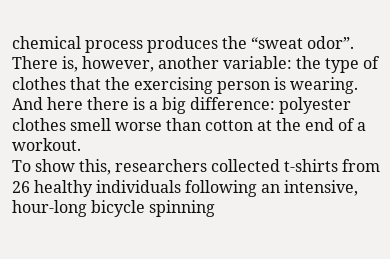chemical process produces the “sweat odor”.
There is, however, another variable: the type of clothes that the exercising person is wearing. And here there is a big difference: polyester clothes smell worse than cotton at the end of a workout.
To show this, researchers collected t-shirts from 26 healthy individuals following an intensive, hour-long bicycle spinning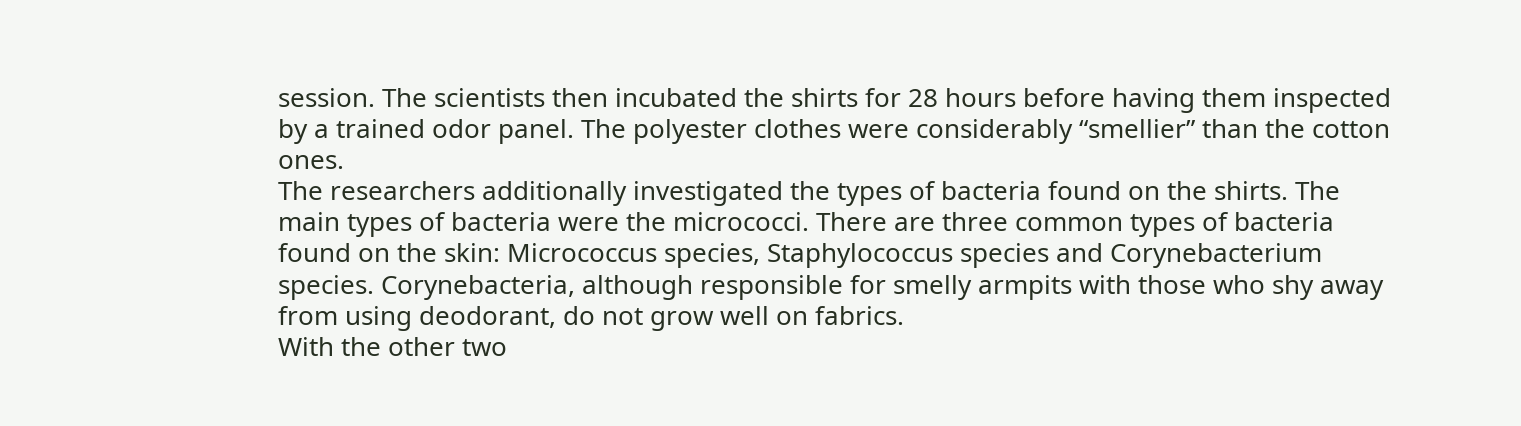session. The scientists then incubated the shirts for 28 hours before having them inspected by a trained odor panel. The polyester clothes were considerably “smellier” than the cotton ones.
The researchers additionally investigated the types of bacteria found on the shirts. The main types of bacteria were the micrococci. There are three common types of bacteria found on the skin: Micrococcus species, Staphylococcus species and Corynebacterium species. Corynebacteria, although responsible for smelly armpits with those who shy away from using deodorant, do not grow well on fabrics.
With the other two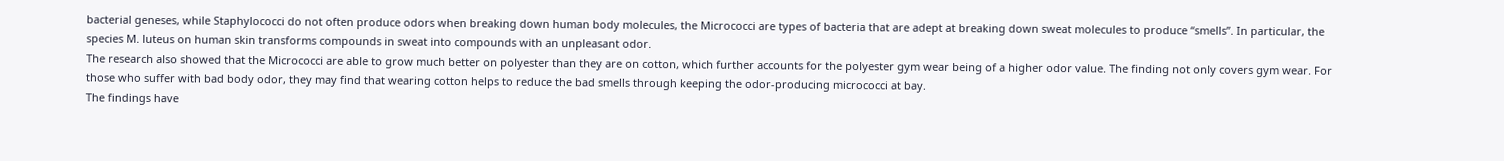bacterial geneses, while Staphylococci do not often produce odors when breaking down human body molecules, the Micrococci are types of bacteria that are adept at breaking down sweat molecules to produce “smells”. In particular, the species M. luteus on human skin transforms compounds in sweat into compounds with an unpleasant odor.
The research also showed that the Micrococci are able to grow much better on polyester than they are on cotton, which further accounts for the polyester gym wear being of a higher odor value. The finding not only covers gym wear. For those who suffer with bad body odor, they may find that wearing cotton helps to reduce the bad smells through keeping the odor-producing micrococci at bay.
The findings have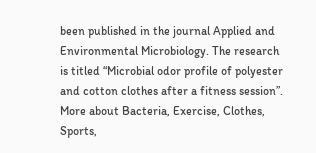been published in the journal Applied and Environmental Microbiology. The research is titled “Microbial odor profile of polyester and cotton clothes after a fitness session”.
More about Bacteria, Exercise, Clothes, Sports,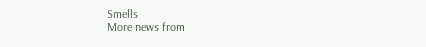Smells
More news from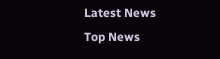Latest News
Top News